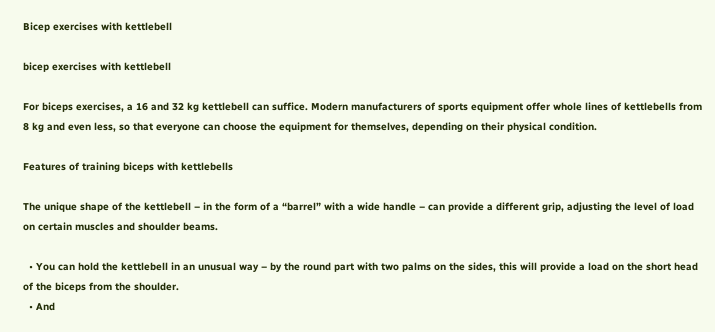Bicep exercises with kettlebell

bicep exercises with kettlebell

For biceps exercises, a 16 and 32 kg kettlebell can suffice. Modern manufacturers of sports equipment offer whole lines of kettlebells from 8 kg and even less, so that everyone can choose the equipment for themselves, depending on their physical condition.

Features of training biceps with kettlebells

The unique shape of the kettlebell – in the form of a “barrel” with a wide handle – can provide a different grip, adjusting the level of load on certain muscles and shoulder beams.

  • You can hold the kettlebell in an unusual way – by the round part with two palms on the sides, this will provide a load on the short head of the biceps from the shoulder.
  • And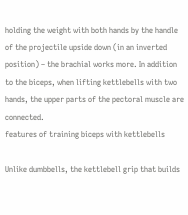holding the weight with both hands by the handle of the projectile upside down (in an inverted position) – the brachial works more. In addition to the biceps, when lifting kettlebells with two hands, the upper parts of the pectoral muscle are connected.
features of training biceps with kettlebells

Unlike dumbbells, the kettlebell grip that builds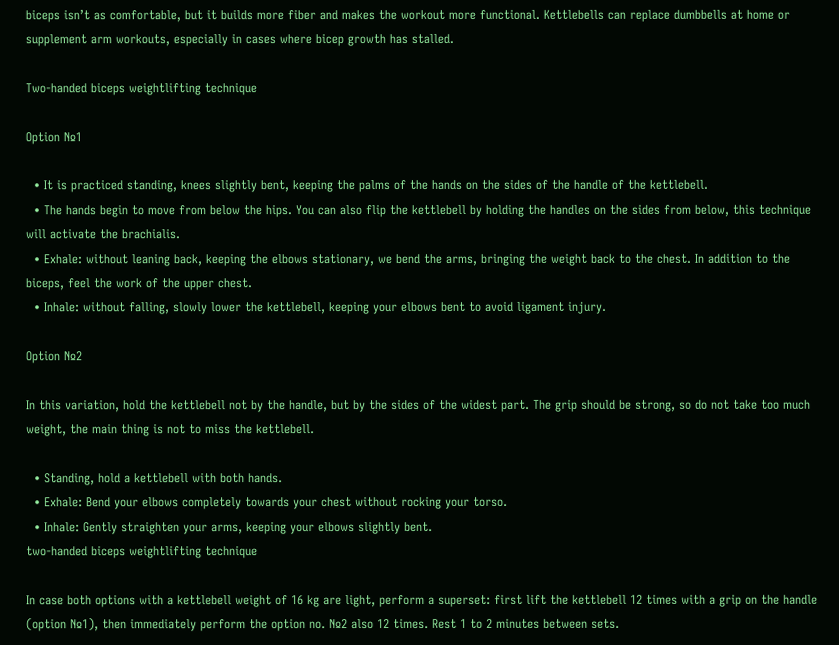biceps isn’t as comfortable, but it builds more fiber and makes the workout more functional. Kettlebells can replace dumbbells at home or supplement arm workouts, especially in cases where bicep growth has stalled.

Two-handed biceps weightlifting technique

Option №1

  • It is practiced standing, knees slightly bent, keeping the palms of the hands on the sides of the handle of the kettlebell.
  • The hands begin to move from below the hips. You can also flip the kettlebell by holding the handles on the sides from below, this technique will activate the brachialis.
  • Exhale: without leaning back, keeping the elbows stationary, we bend the arms, bringing the weight back to the chest. In addition to the biceps, feel the work of the upper chest.
  • Inhale: without falling, slowly lower the kettlebell, keeping your elbows bent to avoid ligament injury.

Option №2

In this variation, hold the kettlebell not by the handle, but by the sides of the widest part. The grip should be strong, so do not take too much weight, the main thing is not to miss the kettlebell.

  • Standing, hold a kettlebell with both hands.
  • Exhale: Bend your elbows completely towards your chest without rocking your torso.
  • Inhale: Gently straighten your arms, keeping your elbows slightly bent.
two-handed biceps weightlifting technique

In case both options with a kettlebell weight of 16 kg are light, perform a superset: first lift the kettlebell 12 times with a grip on the handle (option №1), then immediately perform the option no. №2 also 12 times. Rest 1 to 2 minutes between sets.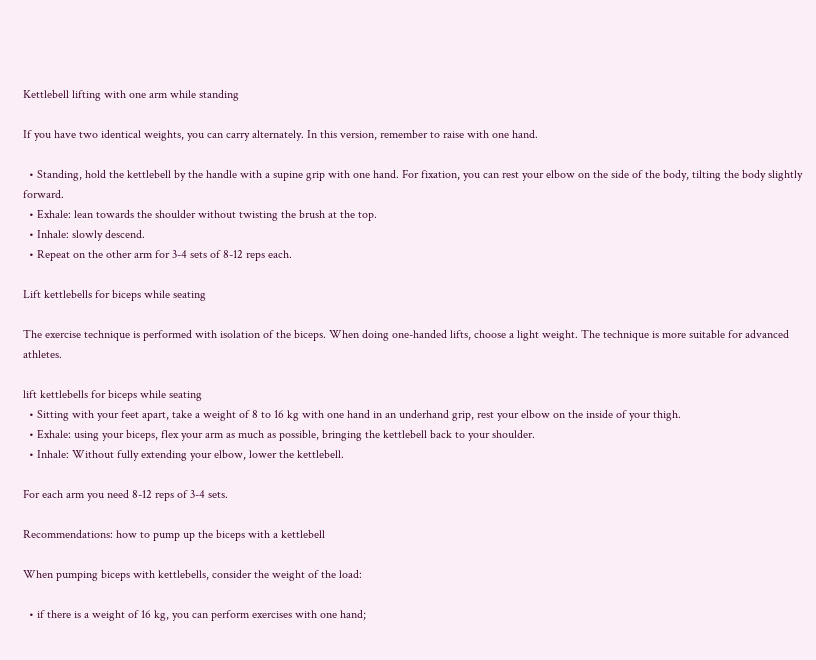Kettlebell lifting with one arm while standing

If you have two identical weights, you can carry alternately. In this version, remember to raise with one hand.

  • Standing, hold the kettlebell by the handle with a supine grip with one hand. For fixation, you can rest your elbow on the side of the body, tilting the body slightly forward.
  • Exhale: lean towards the shoulder without twisting the brush at the top.
  • Inhale: slowly descend.
  • Repeat on the other arm for 3-4 sets of 8-12 reps each.

Lift kettlebells for biceps while seating

The exercise technique is performed with isolation of the biceps. When doing one-handed lifts, choose a light weight. The technique is more suitable for advanced athletes.

lift kettlebells for biceps while seating
  • Sitting with your feet apart, take a weight of 8 to 16 kg with one hand in an underhand grip, rest your elbow on the inside of your thigh.
  • Exhale: using your biceps, flex your arm as much as possible, bringing the kettlebell back to your shoulder.
  • Inhale: Without fully extending your elbow, lower the kettlebell.

For each arm you need 8-12 reps of 3-4 sets.

Recommendations: how to pump up the biceps with a kettlebell

When pumping biceps with kettlebells, consider the weight of the load:

  • if there is a weight of 16 kg, you can perform exercises with one hand;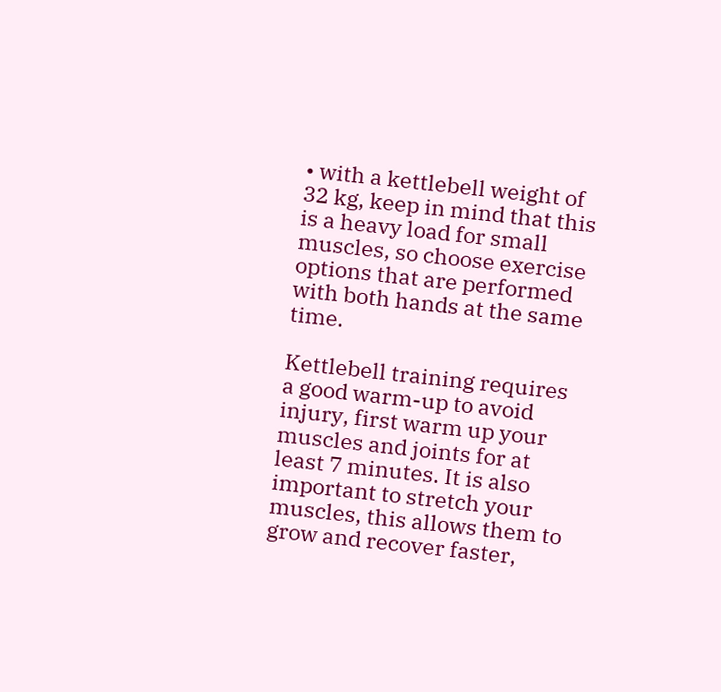• with a kettlebell weight of 32 kg, keep in mind that this is a heavy load for small muscles, so choose exercise options that are performed with both hands at the same time.

Kettlebell training requires a good warm-up to avoid injury, first warm up your muscles and joints for at least 7 minutes. It is also important to stretch your muscles, this allows them to grow and recover faster,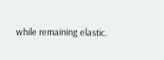while remaining elastic.